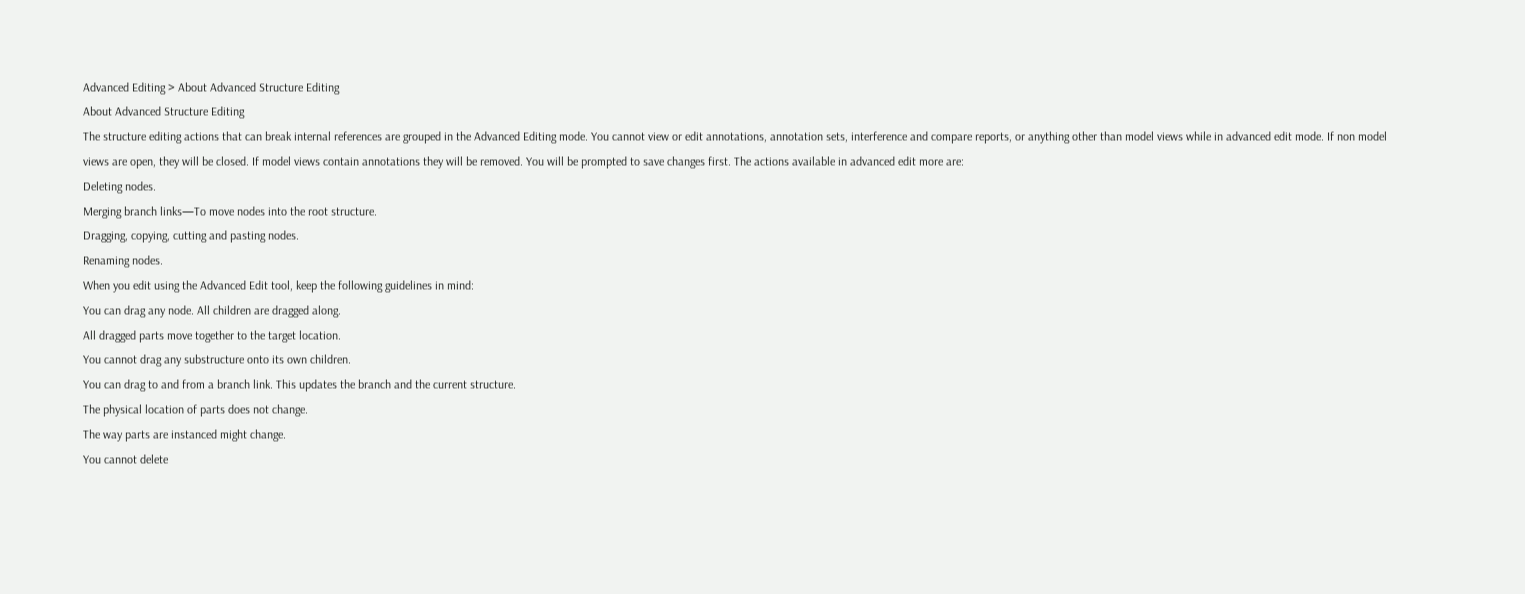Advanced Editing > About Advanced Structure Editing
About Advanced Structure Editing
The structure editing actions that can break internal references are grouped in the Advanced Editing mode. You cannot view or edit annotations, annotation sets, interference and compare reports, or anything other than model views while in advanced edit mode. If non model views are open, they will be closed. If model views contain annotations they will be removed. You will be prompted to save changes first. The actions available in advanced edit more are:
Deleting nodes.
Merging branch links—To move nodes into the root structure.
Dragging, copying, cutting and pasting nodes.
Renaming nodes.
When you edit using the Advanced Edit tool, keep the following guidelines in mind:
You can drag any node. All children are dragged along.
All dragged parts move together to the target location.
You cannot drag any substructure onto its own children.
You can drag to and from a branch link. This updates the branch and the current structure.
The physical location of parts does not change.
The way parts are instanced might change.
You cannot delete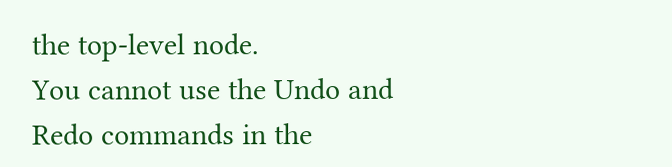the top-level node.
You cannot use the Undo and Redo commands in the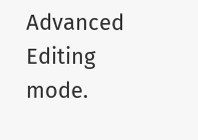Advanced Editing mode.